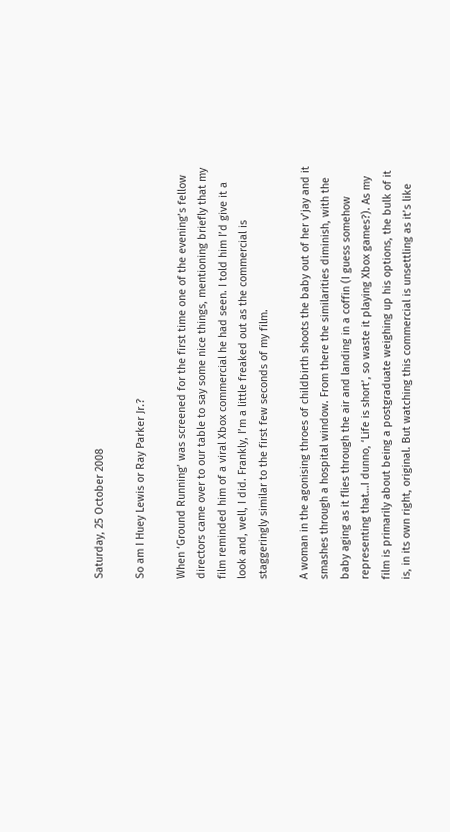Saturday, 25 October 2008

So am I Huey Lewis or Ray Parker Jr.?

When ‘Ground Running’ was screened for the first time one of the evening’s fellow directors came over to our table to say some nice things, mentioning briefly that my film reminded him of a viral Xbox commercial he had seen. I told him I’d give it a look and, well, I did. Frankly, I’m a little freaked out as the commercial is staggeringly similar to the first few seconds of my film.

A woman in the agonising throes of childbirth shoots the baby out of her v’jay and it smashes through a hospital window. From there the similarities diminish, with the baby aging as it flies through the air and landing in a coffin (I guess somehow representing that…I dunno, ‘Life is short’, so waste it playing Xbox games?). As my film is primarily about being a postgraduate weighing up his options, the bulk of it is, in its own right, original. But watching this commercial is unsettling as it’s like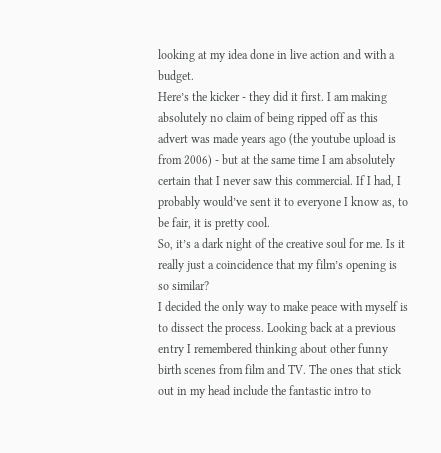looking at my idea done in live action and with a budget.
Here’s the kicker - they did it first. I am making absolutely no claim of being ripped off as this advert was made years ago (the youtube upload is from 2006) - but at the same time I am absolutely certain that I never saw this commercial. If I had, I probably would’ve sent it to everyone I know as, to be fair, it is pretty cool.
So, it’s a dark night of the creative soul for me. Is it really just a coincidence that my film’s opening is so similar?
I decided the only way to make peace with myself is to dissect the process. Looking back at a previous entry I remembered thinking about other funny birth scenes from film and TV. The ones that stick out in my head include the fantastic intro to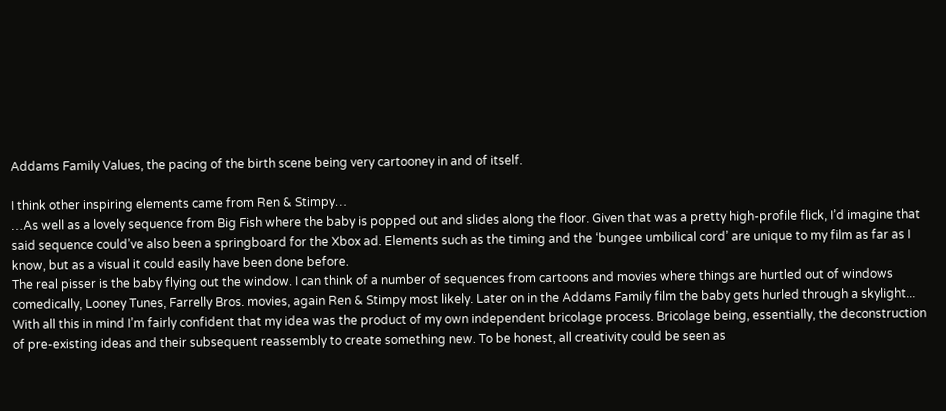Addams Family Values, the pacing of the birth scene being very cartooney in and of itself.

I think other inspiring elements came from Ren & Stimpy…
…As well as a lovely sequence from Big Fish where the baby is popped out and slides along the floor. Given that was a pretty high-profile flick, I’d imagine that said sequence could’ve also been a springboard for the Xbox ad. Elements such as the timing and the ‘bungee umbilical cord’ are unique to my film as far as I know, but as a visual it could easily have been done before.
The real pisser is the baby flying out the window. I can think of a number of sequences from cartoons and movies where things are hurtled out of windows comedically, Looney Tunes, Farrelly Bros. movies, again Ren & Stimpy most likely. Later on in the Addams Family film the baby gets hurled through a skylight...
With all this in mind I’m fairly confident that my idea was the product of my own independent bricolage process. Bricolage being, essentially, the deconstruction of pre-existing ideas and their subsequent reassembly to create something new. To be honest, all creativity could be seen as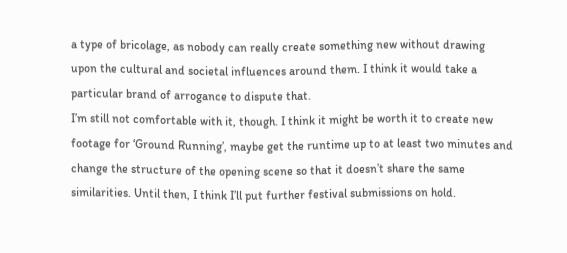a type of bricolage, as nobody can really create something new without drawing upon the cultural and societal influences around them. I think it would take a particular brand of arrogance to dispute that.
I’m still not comfortable with it, though. I think it might be worth it to create new footage for ‘Ground Running’, maybe get the runtime up to at least two minutes and change the structure of the opening scene so that it doesn’t share the same similarities. Until then, I think I’ll put further festival submissions on hold.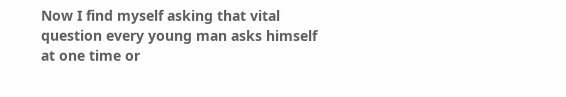Now I find myself asking that vital question every young man asks himself at one time or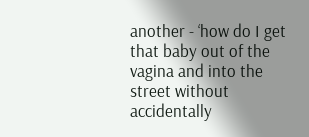another - ‘how do I get that baby out of the vagina and into the street without accidentally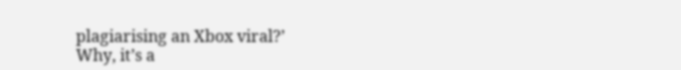plagiarising an Xbox viral?’
Why, it’s a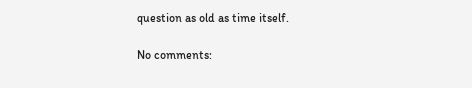question as old as time itself.

No comments: